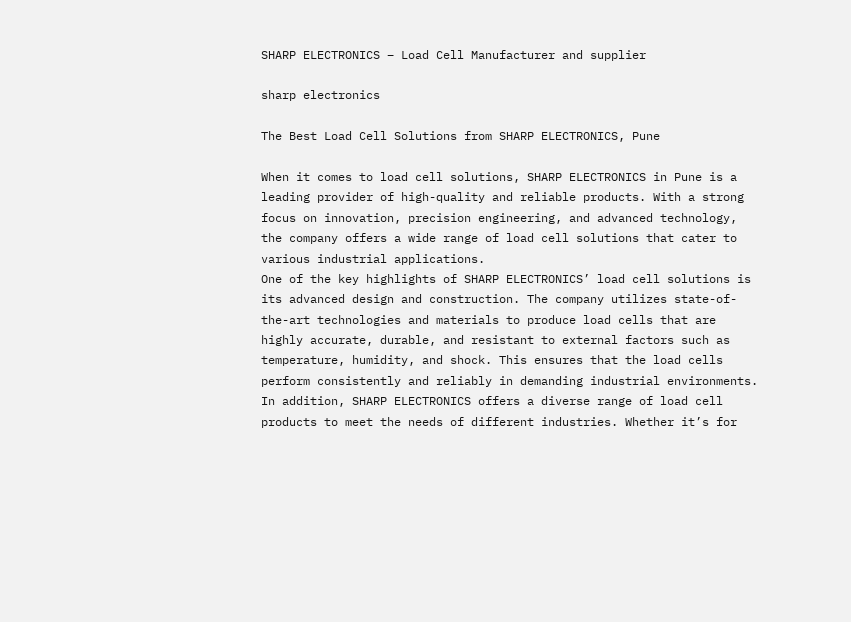SHARP ELECTRONICS – Load Cell Manufacturer and supplier

sharp electronics

The Best Load Cell Solutions from SHARP ELECTRONICS, Pune

When it comes to load cell solutions, SHARP ELECTRONICS in Pune is a leading provider of high-quality and reliable products. With a strong focus on innovation, precision engineering, and advanced technology, the company offers a wide range of load cell solutions that cater to various industrial applications.
One of the key highlights of SHARP ELECTRONICS’ load cell solutions is its advanced design and construction. The company utilizes state-of-the-art technologies and materials to produce load cells that are highly accurate, durable, and resistant to external factors such as temperature, humidity, and shock. This ensures that the load cells perform consistently and reliably in demanding industrial environments.
In addition, SHARP ELECTRONICS offers a diverse range of load cell products to meet the needs of different industries. Whether it’s for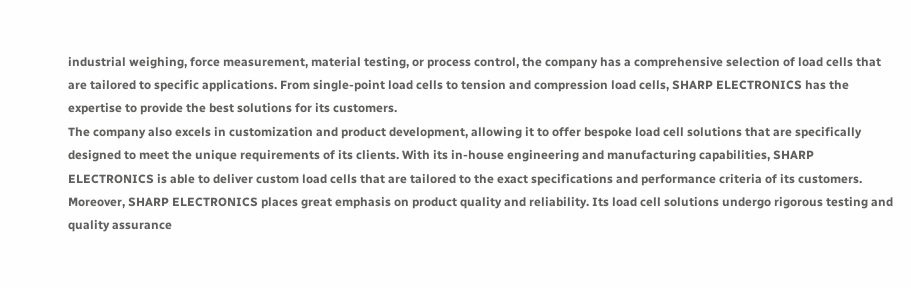industrial weighing, force measurement, material testing, or process control, the company has a comprehensive selection of load cells that are tailored to specific applications. From single-point load cells to tension and compression load cells, SHARP ELECTRONICS has the expertise to provide the best solutions for its customers.
The company also excels in customization and product development, allowing it to offer bespoke load cell solutions that are specifically designed to meet the unique requirements of its clients. With its in-house engineering and manufacturing capabilities, SHARP ELECTRONICS is able to deliver custom load cells that are tailored to the exact specifications and performance criteria of its customers.
Moreover, SHARP ELECTRONICS places great emphasis on product quality and reliability. Its load cell solutions undergo rigorous testing and quality assurance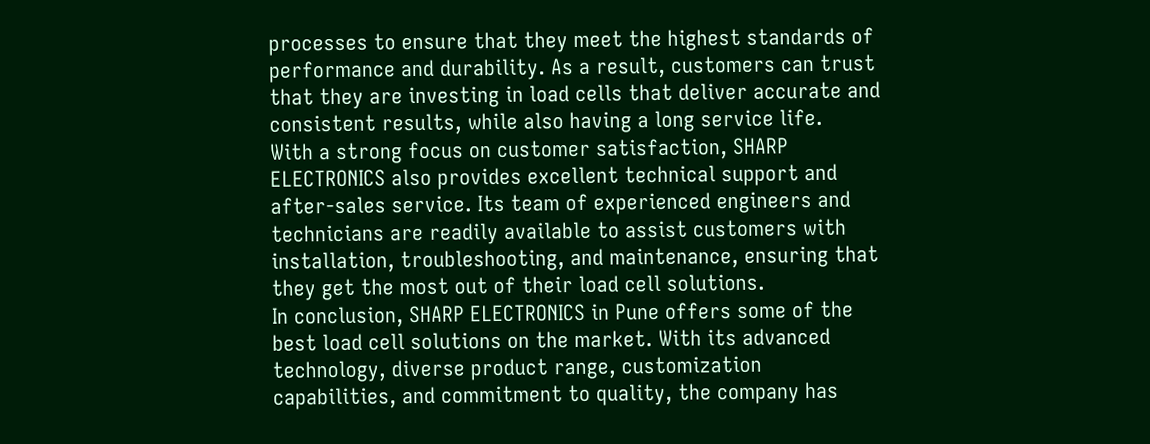processes to ensure that they meet the highest standards of performance and durability. As a result, customers can trust that they are investing in load cells that deliver accurate and consistent results, while also having a long service life.
With a strong focus on customer satisfaction, SHARP ELECTRONICS also provides excellent technical support and after-sales service. Its team of experienced engineers and technicians are readily available to assist customers with installation, troubleshooting, and maintenance, ensuring that they get the most out of their load cell solutions.
In conclusion, SHARP ELECTRONICS in Pune offers some of the best load cell solutions on the market. With its advanced technology, diverse product range, customization capabilities, and commitment to quality, the company has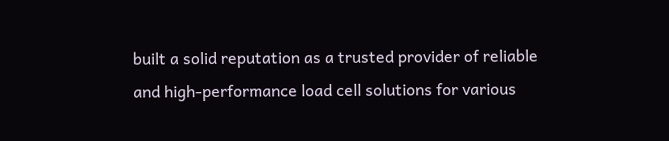built a solid reputation as a trusted provider of reliable and high-performance load cell solutions for various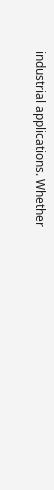industrial applications. Whether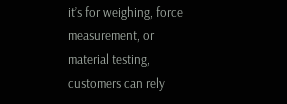it’s for weighing, force measurement, or material testing, customers can rely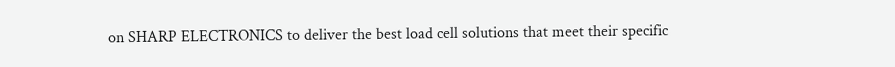on SHARP ELECTRONICS to deliver the best load cell solutions that meet their specific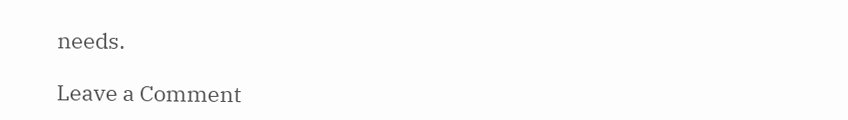needs.

Leave a Comment